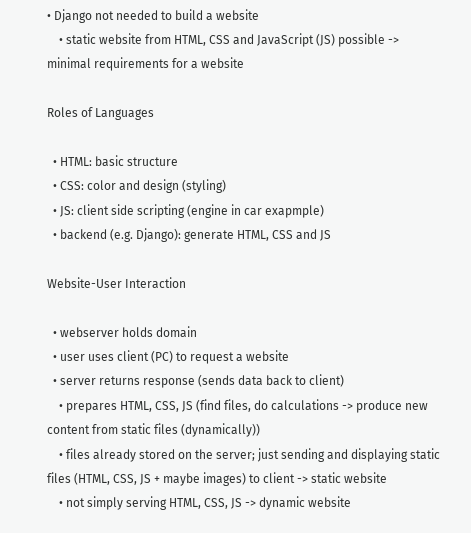• Django not needed to build a website
    • static website from HTML, CSS and JavaScript (JS) possible -> minimal requirements for a website

Roles of Languages

  • HTML: basic structure
  • CSS: color and design (styling)
  • JS: client side scripting (engine in car exapmple)
  • backend (e.g. Django): generate HTML, CSS and JS

Website-User Interaction

  • webserver holds domain
  • user uses client (PC) to request a website
  • server returns response (sends data back to client)
    • prepares HTML, CSS, JS (find files, do calculations -> produce new content from static files (dynamically))
    • files already stored on the server; just sending and displaying static files (HTML, CSS, JS + maybe images) to client -> static website
    • not simply serving HTML, CSS, JS -> dynamic website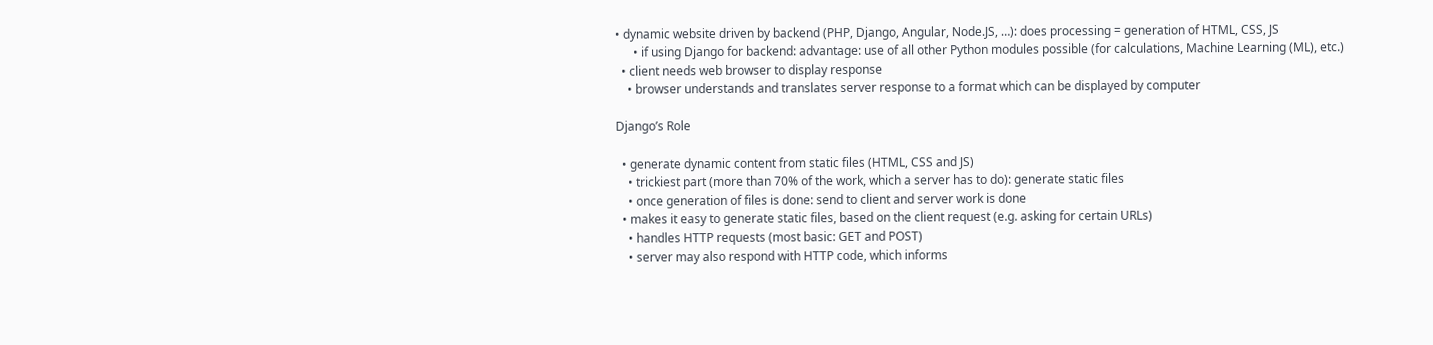• dynamic website driven by backend (PHP, Django, Angular, Node.JS, …): does processing = generation of HTML, CSS, JS
      • if using Django for backend: advantage: use of all other Python modules possible (for calculations, Machine Learning (ML), etc.)
  • client needs web browser to display response
    • browser understands and translates server response to a format which can be displayed by computer

Django’s Role

  • generate dynamic content from static files (HTML, CSS and JS)
    • trickiest part (more than 70% of the work, which a server has to do): generate static files
    • once generation of files is done: send to client and server work is done
  • makes it easy to generate static files, based on the client request (e.g. asking for certain URLs)
    • handles HTTP requests (most basic: GET and POST)
    • server may also respond with HTTP code, which informs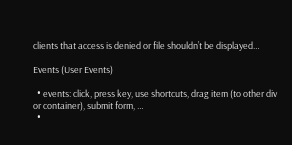clients that access is denied or file shouldn’t be displayed…

Events (User Events)

  • events: click, press key, use shortcuts, drag item (to other div or container), submit form, …
  •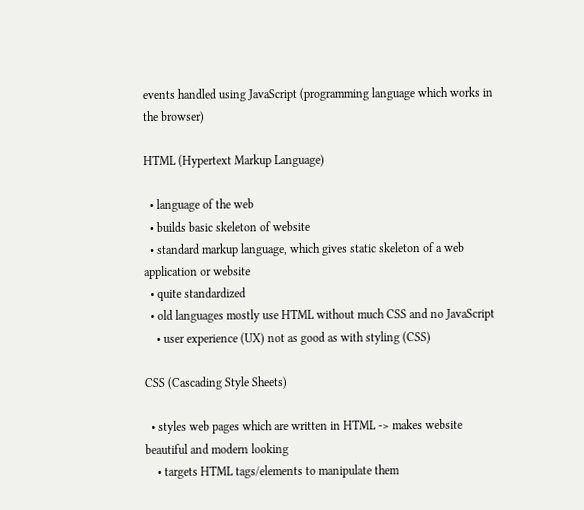events handled using JavaScript (programming language which works in the browser)

HTML (Hypertext Markup Language)

  • language of the web
  • builds basic skeleton of website
  • standard markup language, which gives static skeleton of a web application or website
  • quite standardized
  • old languages mostly use HTML without much CSS and no JavaScript
    • user experience (UX) not as good as with styling (CSS)

CSS (Cascading Style Sheets)

  • styles web pages which are written in HTML -> makes website beautiful and modern looking
    • targets HTML tags/elements to manipulate them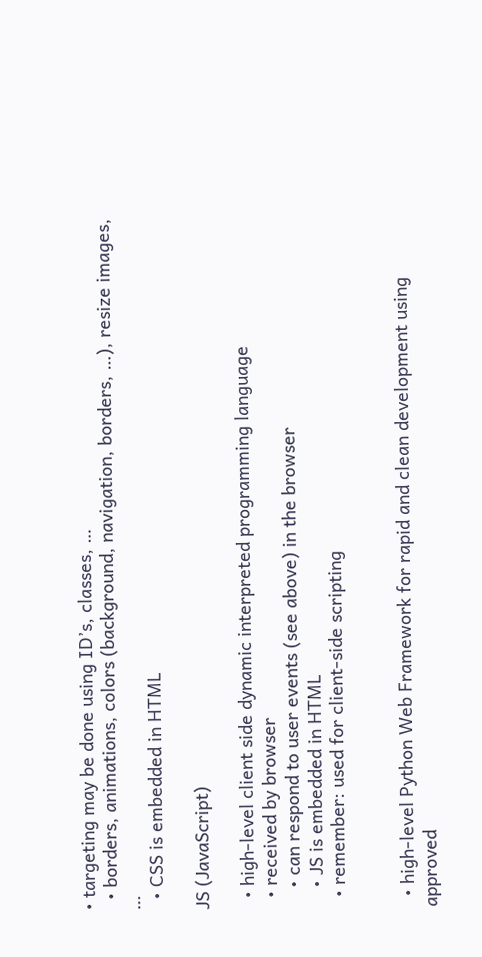• targeting may be done using ID’s, classes, …
  • borders, animations, colors (background, navigation, borders, …), resize images, …
  • CSS is embedded in HTML

JS (JavaScript)

  • high-level client side dynamic interpreted programming language
  • received by browser
    • can respond to user events (see above) in the browser
    • JS is embedded in HTML
  • remember: used for client-side scripting


  • high-level Python Web Framework for rapid and clean development using approved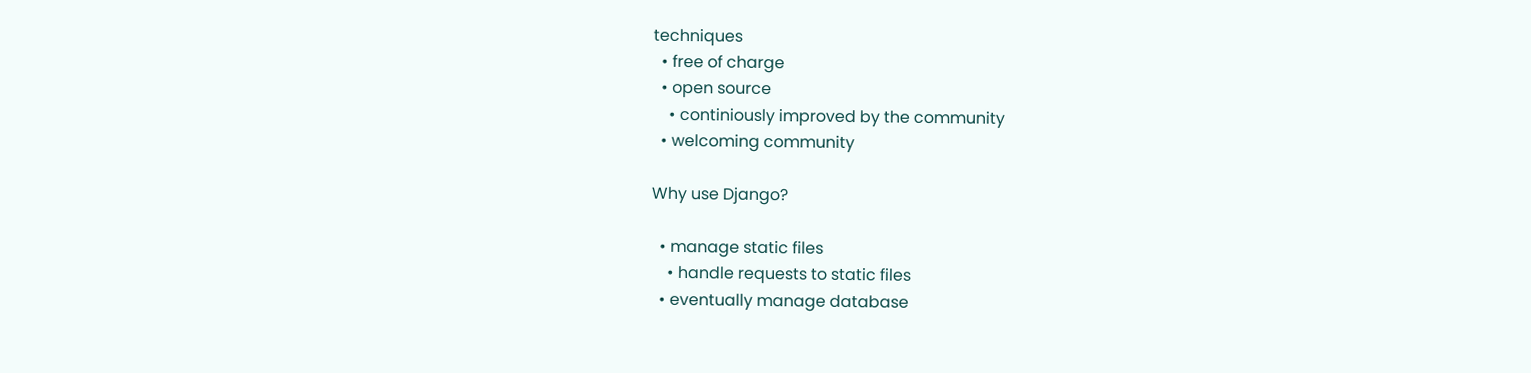techniques
  • free of charge
  • open source
    • continiously improved by the community
  • welcoming community

Why use Django?

  • manage static files
    • handle requests to static files
  • eventually manage database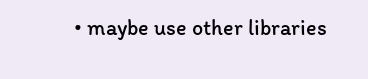• maybe use other libraries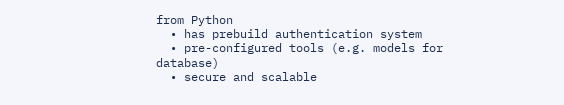from Python
  • has prebuild authentication system
  • pre-configured tools (e.g. models for database)
  • secure and scalable